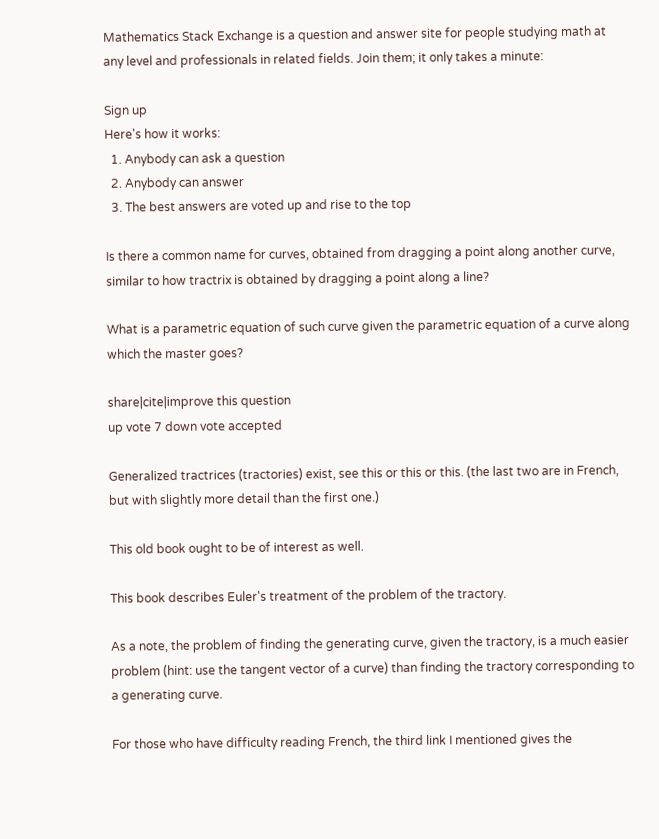Mathematics Stack Exchange is a question and answer site for people studying math at any level and professionals in related fields. Join them; it only takes a minute:

Sign up
Here's how it works:
  1. Anybody can ask a question
  2. Anybody can answer
  3. The best answers are voted up and rise to the top

Is there a common name for curves, obtained from dragging a point along another curve, similar to how tractrix is obtained by dragging a point along a line?

What is a parametric equation of such curve given the parametric equation of a curve along which the master goes?

share|cite|improve this question
up vote 7 down vote accepted

Generalized tractrices (tractories) exist, see this or this or this. (the last two are in French, but with slightly more detail than the first one.)

This old book ought to be of interest as well.

This book describes Euler's treatment of the problem of the tractory.

As a note, the problem of finding the generating curve, given the tractory, is a much easier problem (hint: use the tangent vector of a curve) than finding the tractory corresponding to a generating curve.

For those who have difficulty reading French, the third link I mentioned gives the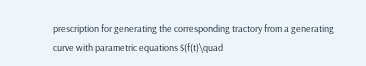prescription for generating the corresponding tractory from a generating curve with parametric equations $(f(t)\quad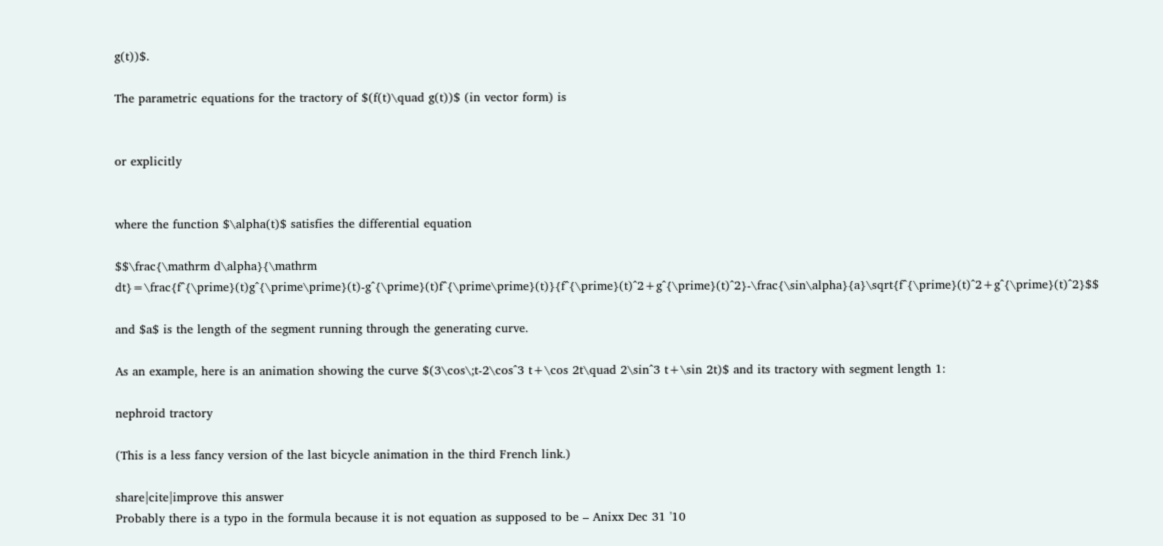g(t))$.

The parametric equations for the tractory of $(f(t)\quad g(t))$ (in vector form) is


or explicitly


where the function $\alpha(t)$ satisfies the differential equation

$$\frac{\mathrm d\alpha}{\mathrm dt}=\frac{f^{\prime}(t)g^{\prime\prime}(t)-g^{\prime}(t)f^{\prime\prime}(t)}{f^{\prime}(t)^2+g^{\prime}(t)^2}-\frac{\sin\alpha}{a}\sqrt{f^{\prime}(t)^2+g^{\prime}(t)^2}$$

and $a$ is the length of the segment running through the generating curve.

As an example, here is an animation showing the curve $(3\cos\;t-2\cos^3 t+\cos 2t\quad 2\sin^3 t+\sin 2t)$ and its tractory with segment length 1:

nephroid tractory

(This is a less fancy version of the last bicycle animation in the third French link.)

share|cite|improve this answer
Probably there is a typo in the formula because it is not equation as supposed to be – Anixx Dec 31 '10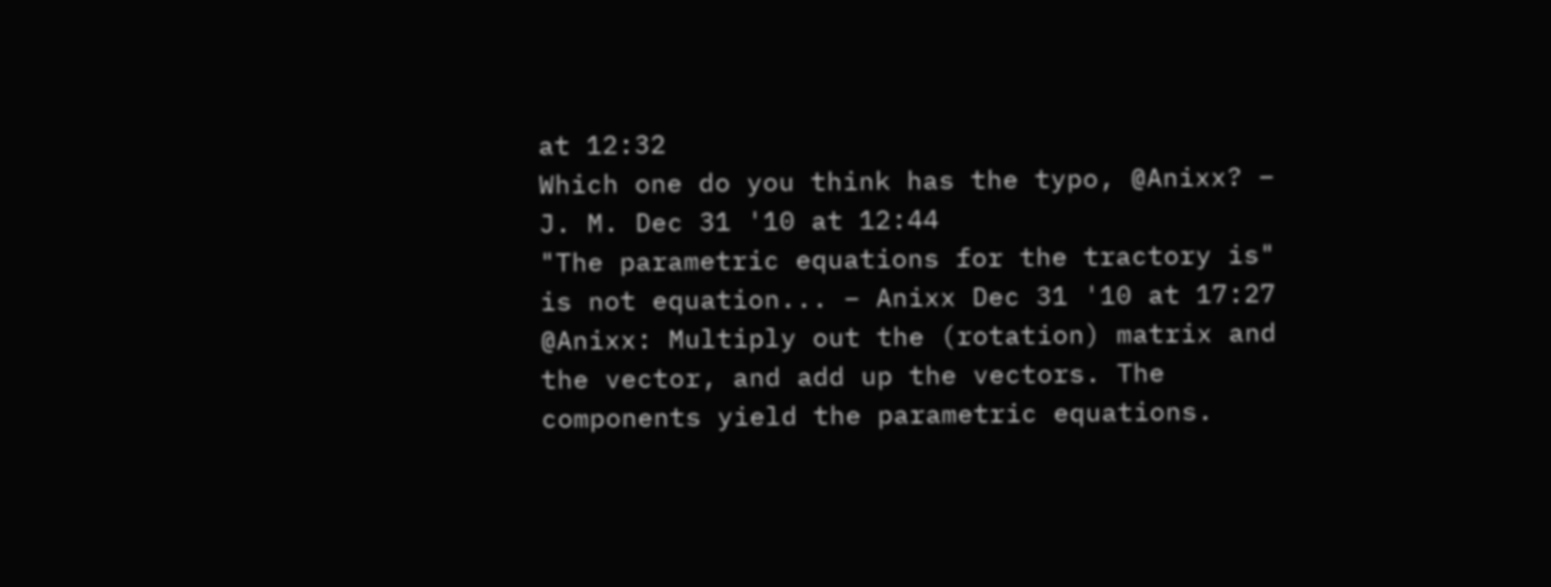at 12:32
Which one do you think has the typo, @Anixx? – J. M. Dec 31 '10 at 12:44
"The parametric equations for the tractory is" is not equation... – Anixx Dec 31 '10 at 17:27
@Anixx: Multiply out the (rotation) matrix and the vector, and add up the vectors. The components yield the parametric equations.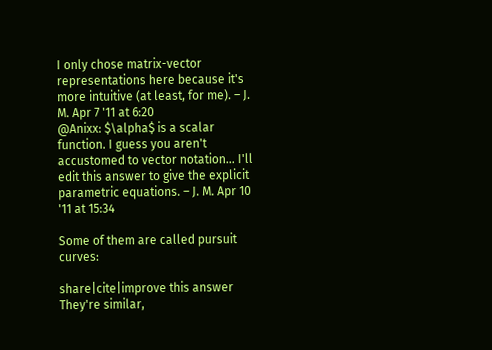I only chose matrix-vector representations here because it's more intuitive (at least, for me). – J. M. Apr 7 '11 at 6:20
@Anixx: $\alpha$ is a scalar function. I guess you aren't accustomed to vector notation... I'll edit this answer to give the explicit parametric equations. – J. M. Apr 10 '11 at 15:34

Some of them are called pursuit curves:

share|cite|improve this answer
They're similar,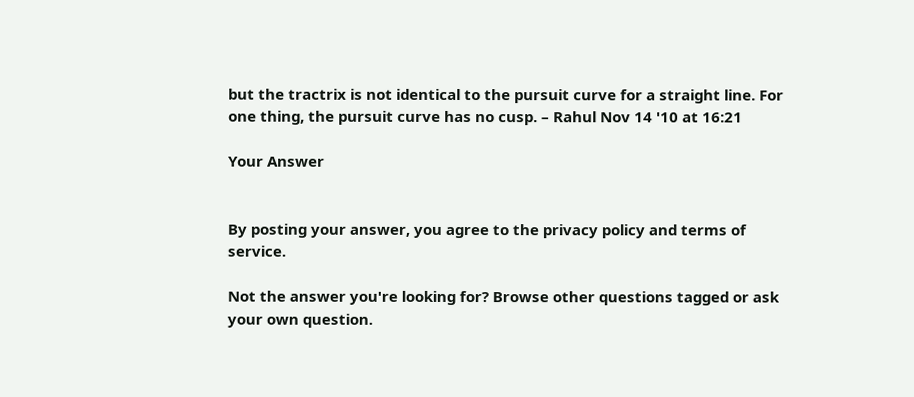but the tractrix is not identical to the pursuit curve for a straight line. For one thing, the pursuit curve has no cusp. – Rahul Nov 14 '10 at 16:21

Your Answer


By posting your answer, you agree to the privacy policy and terms of service.

Not the answer you're looking for? Browse other questions tagged or ask your own question.